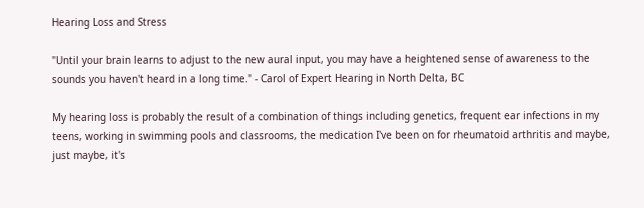Hearing Loss and Stress

"Until your brain learns to adjust to the new aural input, you may have a heightened sense of awareness to the sounds you haven't heard in a long time." - Carol of Expert Hearing in North Delta, BC

My hearing loss is probably the result of a combination of things including genetics, frequent ear infections in my teens, working in swimming pools and classrooms, the medication I've been on for rheumatoid arthritis and maybe, just maybe, it's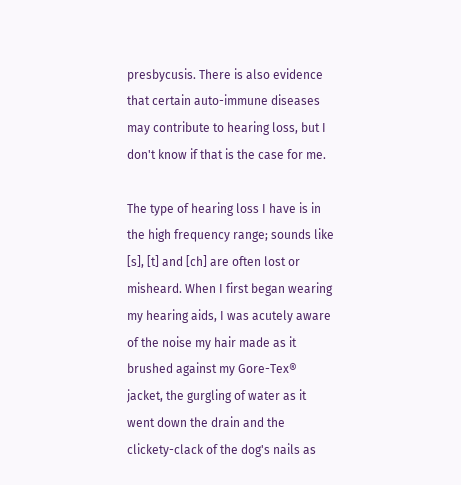presbycusis. There is also evidence that certain auto-immune diseases may contribute to hearing loss, but I don't know if that is the case for me.

The type of hearing loss I have is in the high frequency range; sounds like [s], [t] and [ch] are often lost or misheard. When I first began wearing my hearing aids, I was acutely aware of the noise my hair made as it brushed against my Gore-Tex® jacket, the gurgling of water as it went down the drain and the clickety-clack of the dog's nails as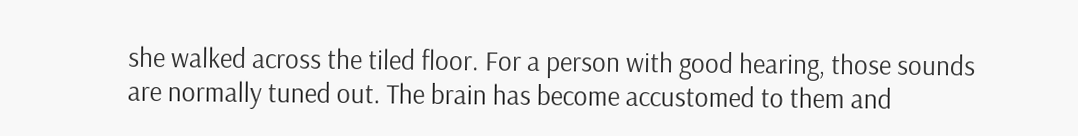she walked across the tiled floor. For a person with good hearing, those sounds are normally tuned out. The brain has become accustomed to them and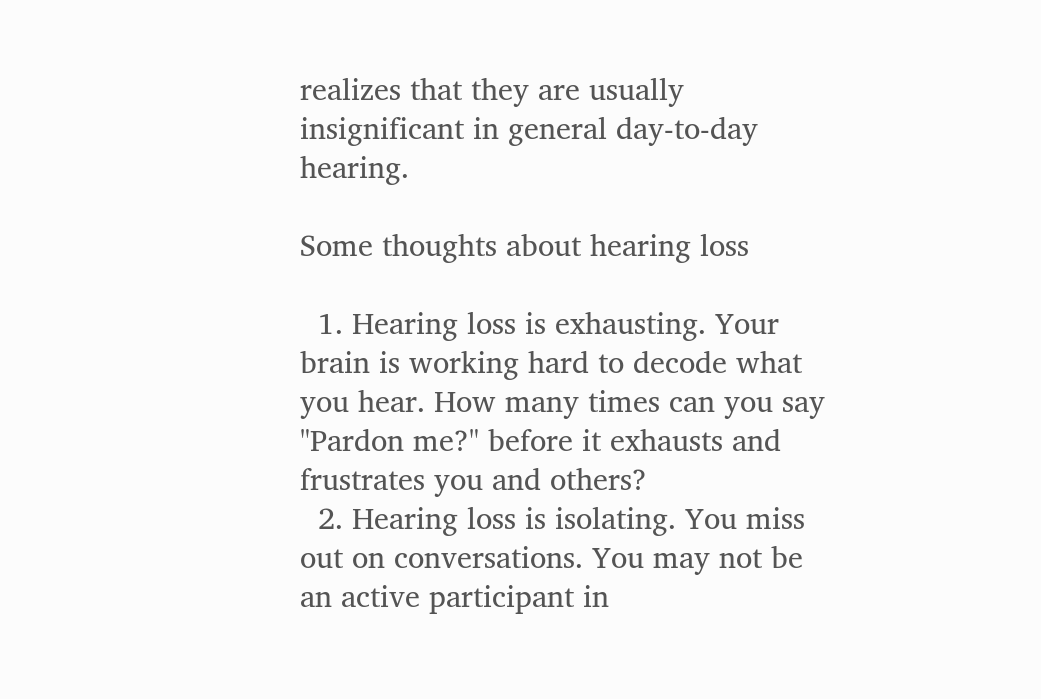realizes that they are usually insignificant in general day-to-day hearing.

Some thoughts about hearing loss

  1. Hearing loss is exhausting. Your brain is working hard to decode what you hear. How many times can you say "Pardon me?" before it exhausts and frustrates you and others?
  2. Hearing loss is isolating. You miss out on conversations. You may not be an active participant in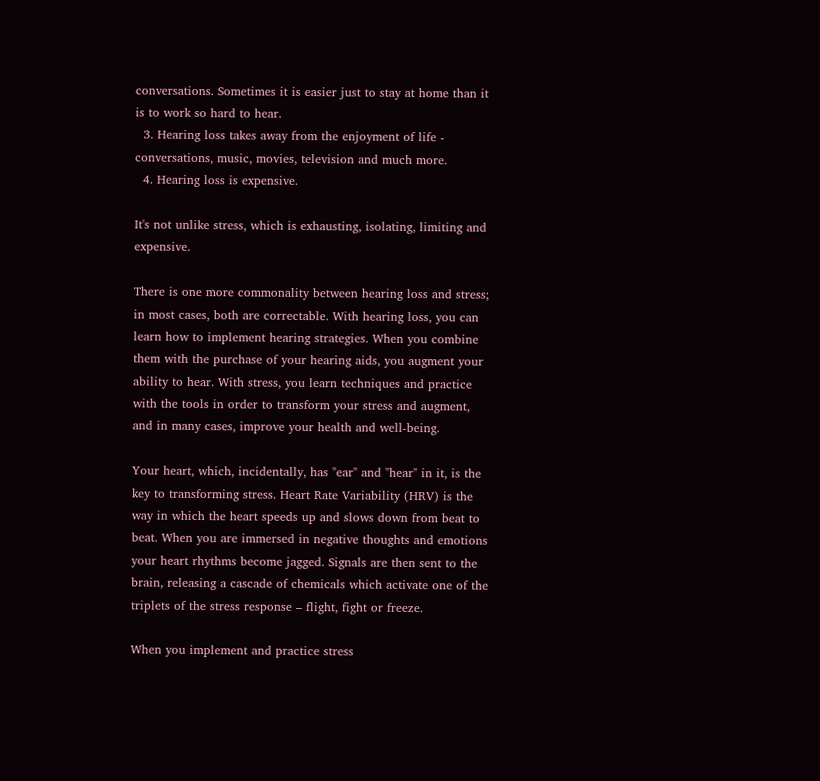conversations. Sometimes it is easier just to stay at home than it is to work so hard to hear.
  3. Hearing loss takes away from the enjoyment of life - conversations, music, movies, television and much more.
  4. Hearing loss is expensive.

It's not unlike stress, which is exhausting, isolating, limiting and expensive.

There is one more commonality between hearing loss and stress; in most cases, both are correctable. With hearing loss, you can learn how to implement hearing strategies. When you combine them with the purchase of your hearing aids, you augment your ability to hear. With stress, you learn techniques and practice with the tools in order to transform your stress and augment, and in many cases, improve your health and well-being.

Your heart, which, incidentally, has "ear" and "hear" in it, is the key to transforming stress. Heart Rate Variability (HRV) is the way in which the heart speeds up and slows down from beat to beat. When you are immersed in negative thoughts and emotions your heart rhythms become jagged. Signals are then sent to the brain, releasing a cascade of chemicals which activate one of the triplets of the stress response – flight, fight or freeze.

When you implement and practice stress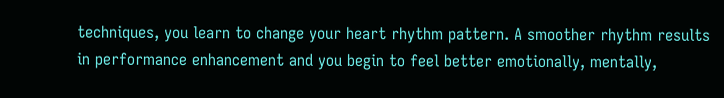techniques, you learn to change your heart rhythm pattern. A smoother rhythm results in performance enhancement and you begin to feel better emotionally, mentally,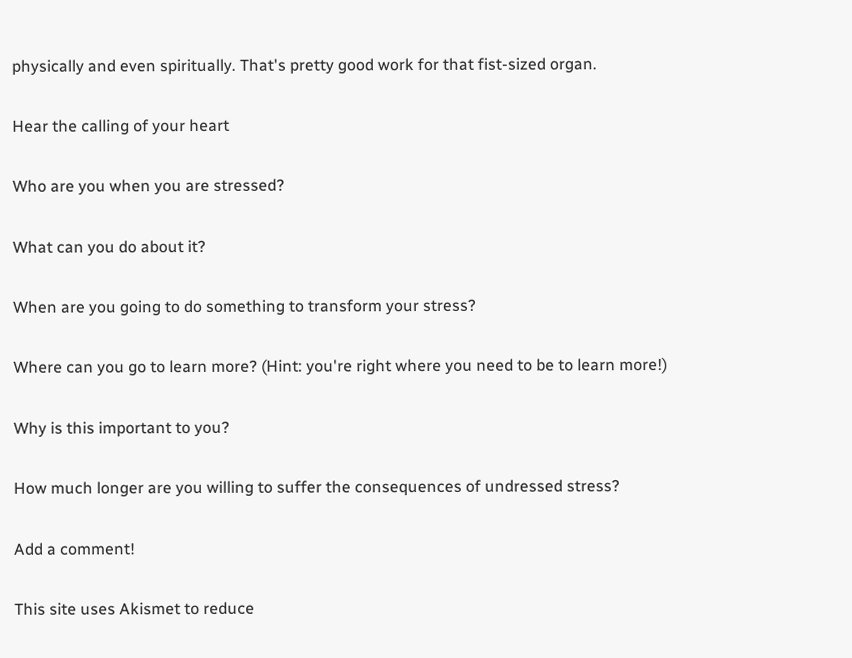physically and even spiritually. That's pretty good work for that fist-sized organ.

Hear the calling of your heart

Who are you when you are stressed?

What can you do about it?

When are you going to do something to transform your stress?

Where can you go to learn more? (Hint: you're right where you need to be to learn more!)

Why is this important to you?

How much longer are you willing to suffer the consequences of undressed stress?

Add a comment!

This site uses Akismet to reduce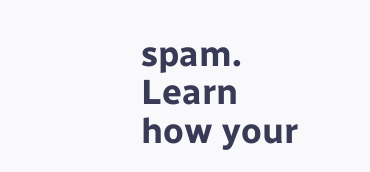spam. Learn how your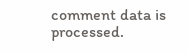comment data is processed.